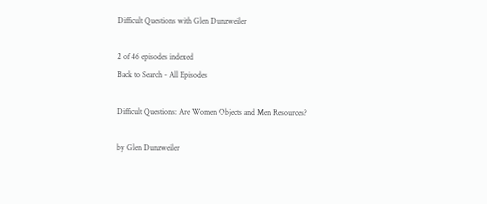Difficult Questions with Glen Dunzweiler

2 of 46 episodes indexed
Back to Search - All Episodes

Difficult Questions: Are Women Objects and Men Resources?

by Glen Dunzweiler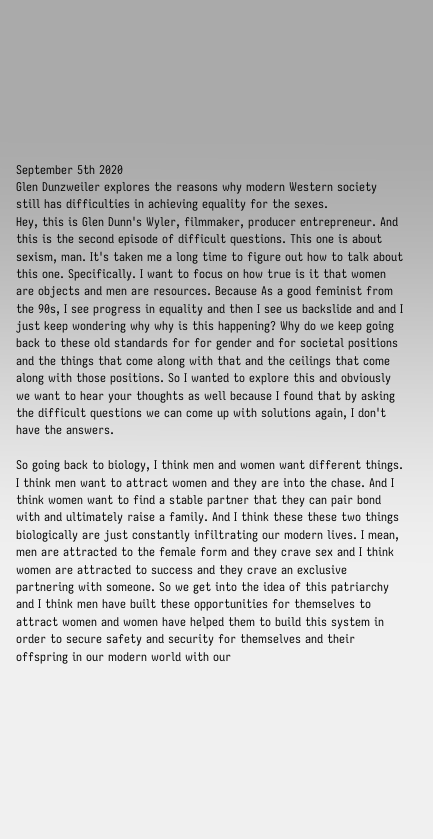September 5th 2020
Glen Dunzweiler explores the reasons why modern Western society still has difficulties in achieving equality for the sexes.
Hey, this is Glen Dunn's Wyler, filmmaker, producer entrepreneur. And this is the second episode of difficult questions. This one is about sexism, man. It's taken me a long time to figure out how to talk about this one. Specifically. I want to focus on how true is it that women are objects and men are resources. Because As a good feminist from the 90s, I see progress in equality and then I see us backslide and and I just keep wondering why why is this happening? Why do we keep going back to these old standards for for gender and for societal positions and the things that come along with that and the ceilings that come along with those positions. So I wanted to explore this and obviously we want to hear your thoughts as well because I found that by asking the difficult questions we can come up with solutions again, I don't have the answers.

So going back to biology, I think men and women want different things. I think men want to attract women and they are into the chase. And I think women want to find a stable partner that they can pair bond with and ultimately raise a family. And I think these these two things biologically are just constantly infiltrating our modern lives. I mean, men are attracted to the female form and they crave sex and I think women are attracted to success and they crave an exclusive partnering with someone. So we get into the idea of this patriarchy and I think men have built these opportunities for themselves to attract women and women have helped them to build this system in order to secure safety and security for themselves and their offspring in our modern world with our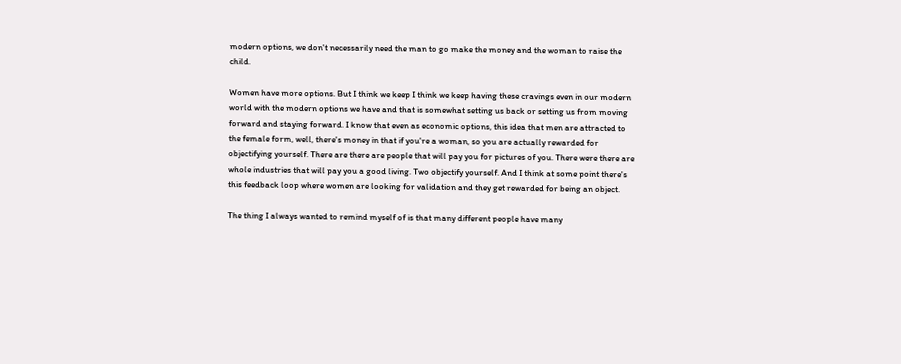modern options, we don't necessarily need the man to go make the money and the woman to raise the child.

Women have more options. But I think we keep I think we keep having these cravings even in our modern world with the modern options we have and that is somewhat setting us back or setting us from moving forward and staying forward. I know that even as economic options, this idea that men are attracted to the female form, well, there's money in that if you're a woman, so you are actually rewarded for objectifying yourself. There are there are people that will pay you for pictures of you. There were there are whole industries that will pay you a good living. Two objectify yourself. And I think at some point there's this feedback loop where women are looking for validation and they get rewarded for being an object.

The thing I always wanted to remind myself of is that many different people have many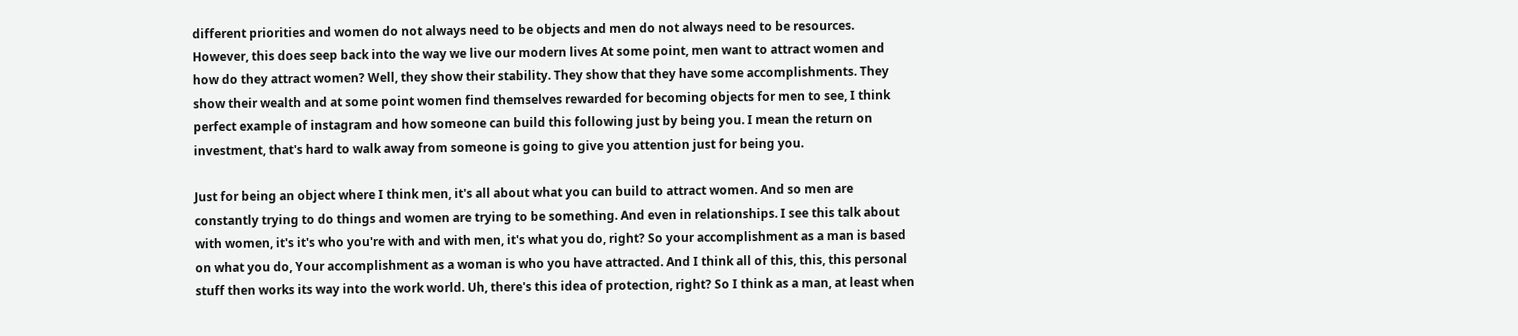different priorities and women do not always need to be objects and men do not always need to be resources. However, this does seep back into the way we live our modern lives At some point, men want to attract women and how do they attract women? Well, they show their stability. They show that they have some accomplishments. They show their wealth and at some point women find themselves rewarded for becoming objects for men to see, I think perfect example of instagram and how someone can build this following just by being you. I mean the return on investment, that's hard to walk away from someone is going to give you attention just for being you.

Just for being an object where I think men, it's all about what you can build to attract women. And so men are constantly trying to do things and women are trying to be something. And even in relationships. I see this talk about with women, it's it's who you're with and with men, it's what you do, right? So your accomplishment as a man is based on what you do, Your accomplishment as a woman is who you have attracted. And I think all of this, this, this personal stuff then works its way into the work world. Uh, there's this idea of protection, right? So I think as a man, at least when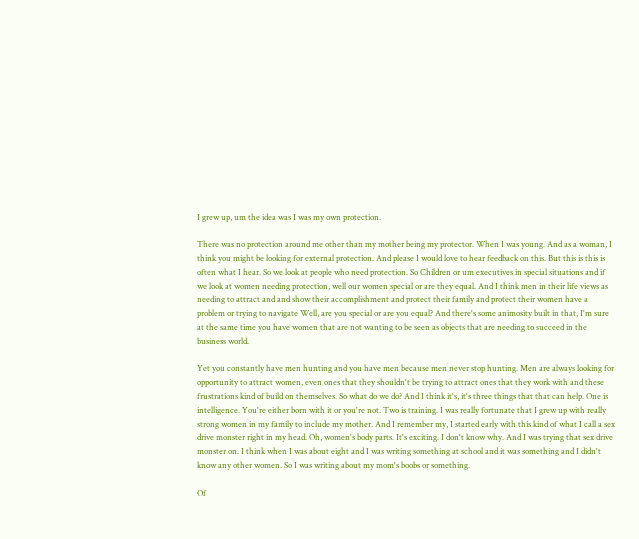I grew up, um the idea was I was my own protection.

There was no protection around me other than my mother being my protector. When I was young. And as a woman, I think you might be looking for external protection. And please I would love to hear feedback on this. But this is this is often what I hear. So we look at people who need protection. So Children or um executives in special situations and if we look at women needing protection, well our women special or are they equal. And I think men in their life views as needing to attract and and show their accomplishment and protect their family and protect their women have a problem or trying to navigate Well, are you special or are you equal? And there's some animosity built in that, I'm sure at the same time you have women that are not wanting to be seen as objects that are needing to succeed in the business world.

Yet you constantly have men hunting and you have men because men never stop hunting. Men are always looking for opportunity to attract women, even ones that they shouldn't be trying to attract ones that they work with and these frustrations kind of build on themselves. So what do we do? And I think it's, it's three things that that can help. One is intelligence. You're either born with it or you're not. Two is training. I was really fortunate that I grew up with really strong women in my family to include my mother. And I remember my, I started early with this kind of what I call a sex drive monster right in my head. Oh, women's body parts. It's exciting. I don't know why. And I was trying that sex drive monster on. I think when I was about eight and I was writing something at school and it was something and I didn't know any other women. So I was writing about my mom's boobs or something.

Of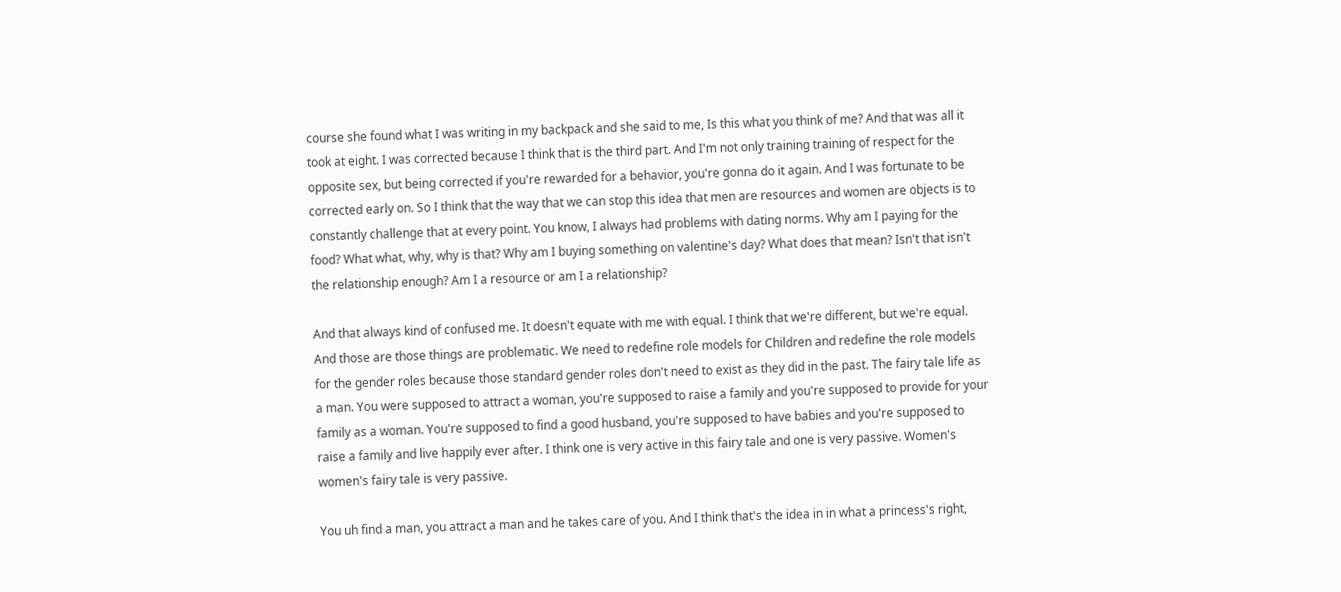course she found what I was writing in my backpack and she said to me, Is this what you think of me? And that was all it took at eight. I was corrected because I think that is the third part. And I'm not only training training of respect for the opposite sex, but being corrected if you're rewarded for a behavior, you're gonna do it again. And I was fortunate to be corrected early on. So I think that the way that we can stop this idea that men are resources and women are objects is to constantly challenge that at every point. You know, I always had problems with dating norms. Why am I paying for the food? What what, why, why is that? Why am I buying something on valentine's day? What does that mean? Isn't that isn't the relationship enough? Am I a resource or am I a relationship?

And that always kind of confused me. It doesn't equate with me with equal. I think that we're different, but we're equal. And those are those things are problematic. We need to redefine role models for Children and redefine the role models for the gender roles because those standard gender roles don't need to exist as they did in the past. The fairy tale life as a man. You were supposed to attract a woman, you're supposed to raise a family and you're supposed to provide for your family as a woman. You're supposed to find a good husband, you're supposed to have babies and you're supposed to raise a family and live happily ever after. I think one is very active in this fairy tale and one is very passive. Women's women's fairy tale is very passive.

You uh find a man, you attract a man and he takes care of you. And I think that's the idea in in what a princess's right,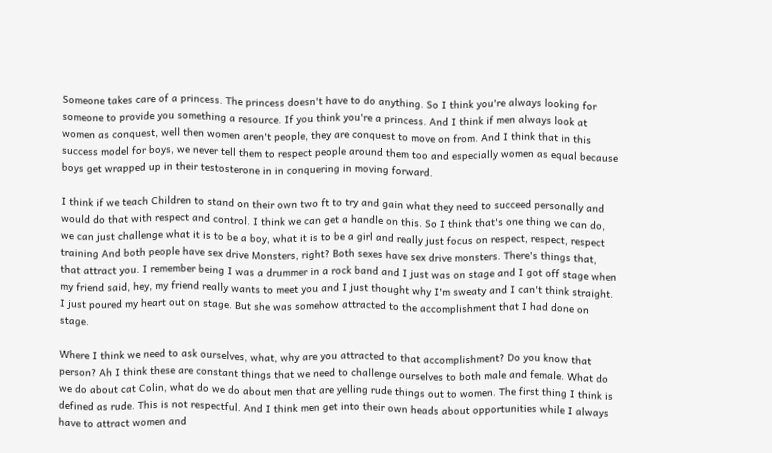Someone takes care of a princess. The princess doesn't have to do anything. So I think you're always looking for someone to provide you something a resource. If you think you're a princess. And I think if men always look at women as conquest, well then women aren't people, they are conquest to move on from. And I think that in this success model for boys, we never tell them to respect people around them too and especially women as equal because boys get wrapped up in their testosterone in in conquering in moving forward.

I think if we teach Children to stand on their own two ft to try and gain what they need to succeed personally and would do that with respect and control. I think we can get a handle on this. So I think that's one thing we can do, we can just challenge what it is to be a boy, what it is to be a girl and really just focus on respect, respect, respect training And both people have sex drive Monsters, right? Both sexes have sex drive monsters. There's things that, that attract you. I remember being I was a drummer in a rock band and I just was on stage and I got off stage when my friend said, hey, my friend really wants to meet you and I just thought why I'm sweaty and I can't think straight. I just poured my heart out on stage. But she was somehow attracted to the accomplishment that I had done on stage.

Where I think we need to ask ourselves, what, why are you attracted to that accomplishment? Do you know that person? Ah I think these are constant things that we need to challenge ourselves to both male and female. What do we do about cat Colin, what do we do about men that are yelling rude things out to women. The first thing I think is defined as rude. This is not respectful. And I think men get into their own heads about opportunities while I always have to attract women and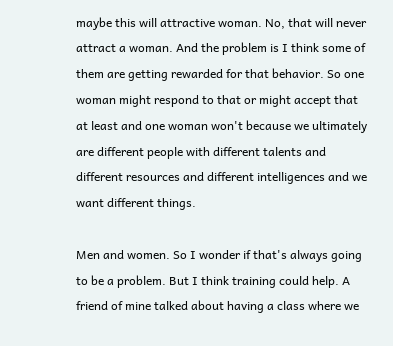maybe this will attractive woman. No, that will never attract a woman. And the problem is I think some of them are getting rewarded for that behavior. So one woman might respond to that or might accept that at least and one woman won't because we ultimately are different people with different talents and different resources and different intelligences and we want different things.

Men and women. So I wonder if that's always going to be a problem. But I think training could help. A friend of mine talked about having a class where we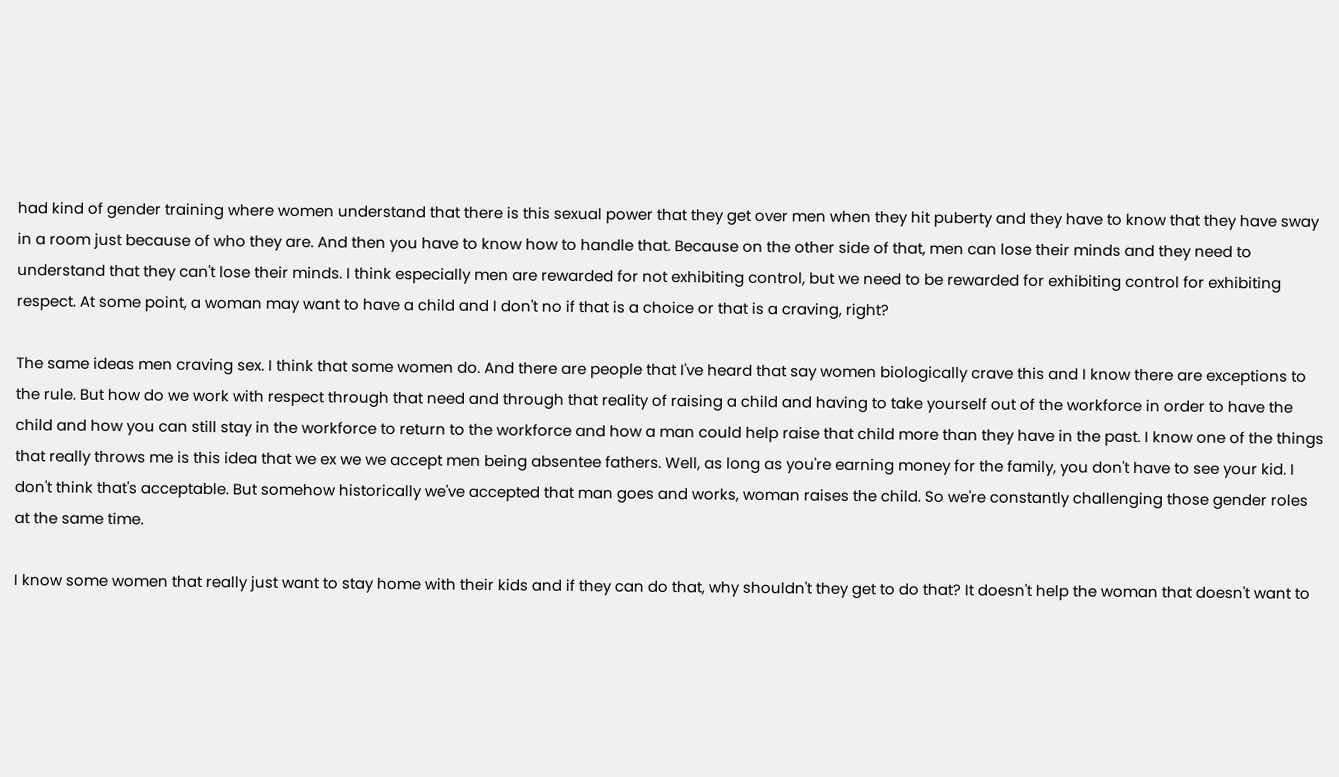had kind of gender training where women understand that there is this sexual power that they get over men when they hit puberty and they have to know that they have sway in a room just because of who they are. And then you have to know how to handle that. Because on the other side of that, men can lose their minds and they need to understand that they can't lose their minds. I think especially men are rewarded for not exhibiting control, but we need to be rewarded for exhibiting control for exhibiting respect. At some point, a woman may want to have a child and I don't no if that is a choice or that is a craving, right?

The same ideas men craving sex. I think that some women do. And there are people that I've heard that say women biologically crave this and I know there are exceptions to the rule. But how do we work with respect through that need and through that reality of raising a child and having to take yourself out of the workforce in order to have the child and how you can still stay in the workforce to return to the workforce and how a man could help raise that child more than they have in the past. I know one of the things that really throws me is this idea that we ex we we accept men being absentee fathers. Well, as long as you're earning money for the family, you don't have to see your kid. I don't think that's acceptable. But somehow historically we've accepted that man goes and works, woman raises the child. So we're constantly challenging those gender roles at the same time.

I know some women that really just want to stay home with their kids and if they can do that, why shouldn't they get to do that? It doesn't help the woman that doesn't want to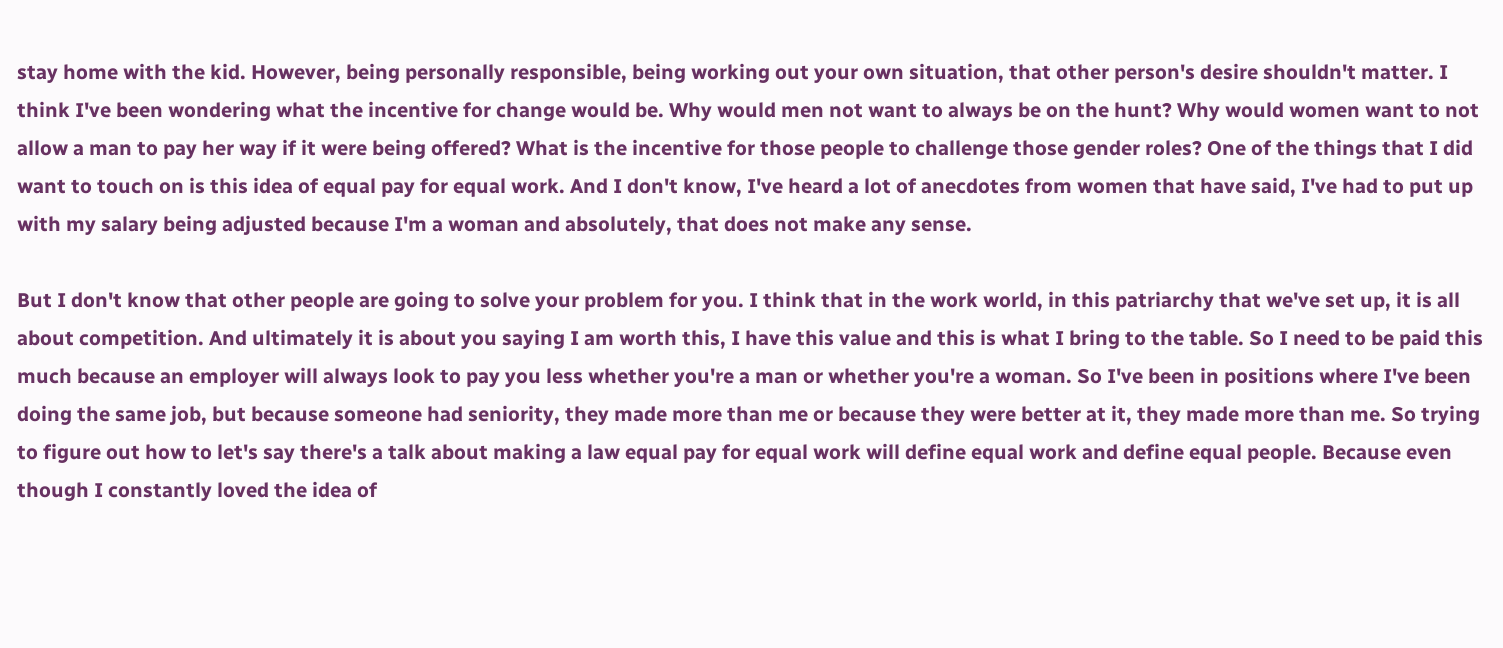stay home with the kid. However, being personally responsible, being working out your own situation, that other person's desire shouldn't matter. I think I've been wondering what the incentive for change would be. Why would men not want to always be on the hunt? Why would women want to not allow a man to pay her way if it were being offered? What is the incentive for those people to challenge those gender roles? One of the things that I did want to touch on is this idea of equal pay for equal work. And I don't know, I've heard a lot of anecdotes from women that have said, I've had to put up with my salary being adjusted because I'm a woman and absolutely, that does not make any sense.

But I don't know that other people are going to solve your problem for you. I think that in the work world, in this patriarchy that we've set up, it is all about competition. And ultimately it is about you saying I am worth this, I have this value and this is what I bring to the table. So I need to be paid this much because an employer will always look to pay you less whether you're a man or whether you're a woman. So I've been in positions where I've been doing the same job, but because someone had seniority, they made more than me or because they were better at it, they made more than me. So trying to figure out how to let's say there's a talk about making a law equal pay for equal work will define equal work and define equal people. Because even though I constantly loved the idea of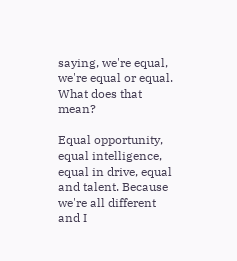saying, we're equal, we're equal or equal. What does that mean?

Equal opportunity, equal intelligence, equal in drive, equal and talent. Because we're all different and I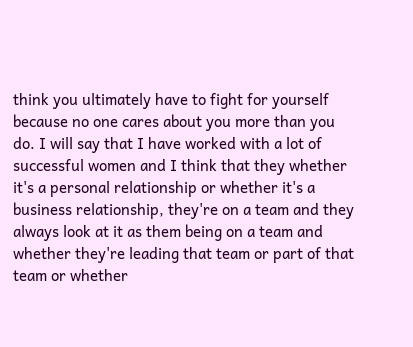think you ultimately have to fight for yourself because no one cares about you more than you do. I will say that I have worked with a lot of successful women and I think that they whether it's a personal relationship or whether it's a business relationship, they're on a team and they always look at it as them being on a team and whether they're leading that team or part of that team or whether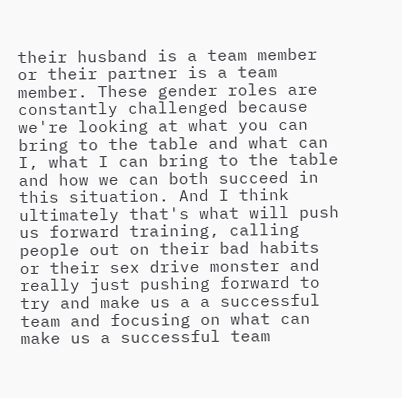their husband is a team member or their partner is a team member. These gender roles are constantly challenged because we're looking at what you can bring to the table and what can I, what I can bring to the table and how we can both succeed in this situation. And I think ultimately that's what will push us forward training, calling people out on their bad habits or their sex drive monster and really just pushing forward to try and make us a a successful team and focusing on what can make us a successful team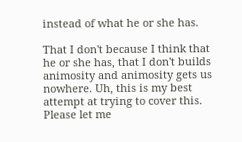instead of what he or she has.

That I don't because I think that he or she has, that I don't builds animosity and animosity gets us nowhere. Uh, this is my best attempt at trying to cover this. Please let me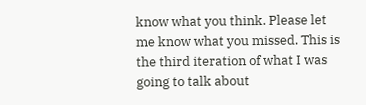know what you think. Please let me know what you missed. This is the third iteration of what I was going to talk about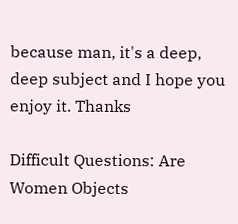because man, it's a deep, deep subject and I hope you enjoy it. Thanks

Difficult Questions: Are Women Objects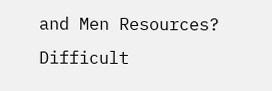and Men Resources?
Difficult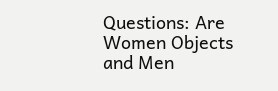Questions: Are Women Objects and Men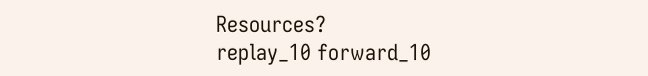Resources?
replay_10 forward_10